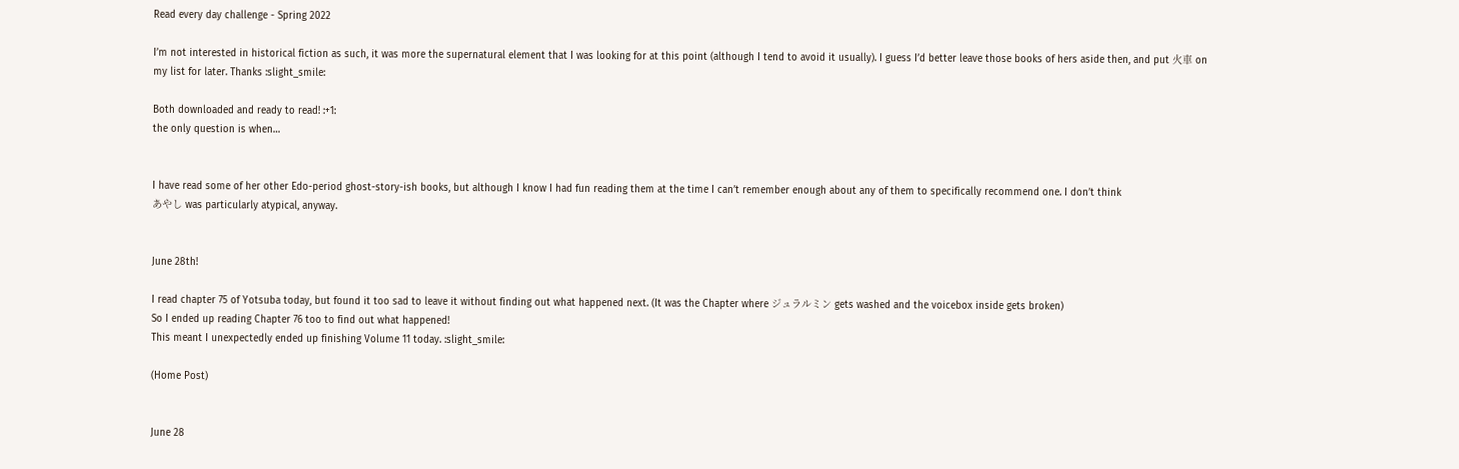Read every day challenge - Spring 2022

I’m not interested in historical fiction as such, it was more the supernatural element that I was looking for at this point (although I tend to avoid it usually). I guess I’d better leave those books of hers aside then, and put 火車 on my list for later. Thanks :slight_smile:

Both downloaded and ready to read! :+1:
the only question is when…


I have read some of her other Edo-period ghost-story-ish books, but although I know I had fun reading them at the time I can’t remember enough about any of them to specifically recommend one. I don’t think
あやし was particularly atypical, anyway.


June 28th!

I read chapter 75 of Yotsuba today, but found it too sad to leave it without finding out what happened next. (It was the Chapter where ジュラルミン gets washed and the voicebox inside gets broken)
So I ended up reading Chapter 76 too to find out what happened!
This meant I unexpectedly ended up finishing Volume 11 today. :slight_smile:

(Home Post)


June 28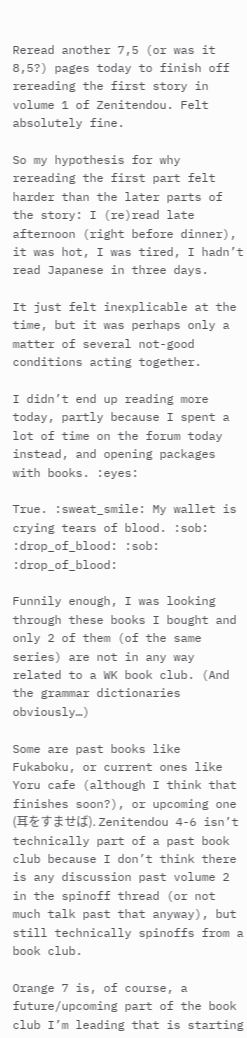Reread another 7,5 (or was it 8,5?) pages today to finish off rereading the first story in volume 1 of Zenitendou. Felt absolutely fine.

So my hypothesis for why rereading the first part felt harder than the later parts of the story: I (re)read late afternoon (right before dinner), it was hot, I was tired, I hadn’t read Japanese in three days.

It just felt inexplicable at the time, but it was perhaps only a matter of several not-good conditions acting together.

I didn’t end up reading more today, partly because I spent a lot of time on the forum today instead, and opening packages with books. :eyes:

True. :sweat_smile: My wallet is crying tears of blood. :sob: :drop_of_blood: :sob: :drop_of_blood:

Funnily enough, I was looking through these books I bought and only 2 of them (of the same series) are not in any way related to a WK book club. (And the grammar dictionaries obviously…)

Some are past books like Fukaboku, or current ones like Yoru cafe (although I think that finishes soon?), or upcoming one (耳をすませば). Zenitendou 4-6 isn’t technically part of a past book club because I don’t think there is any discussion past volume 2 in the spinoff thread (or not much talk past that anyway), but still technically spinoffs from a book club.

Orange 7 is, of course, a future/upcoming part of the book club I’m leading that is starting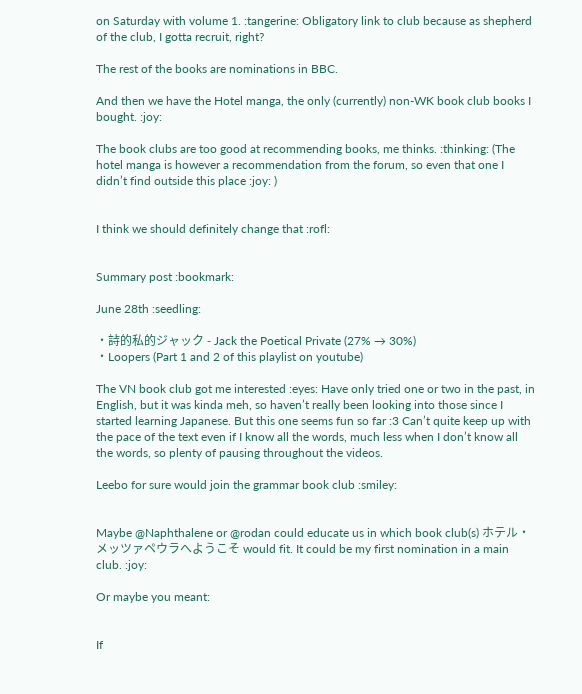on Saturday with volume 1. :tangerine: Obligatory link to club because as shepherd of the club, I gotta recruit, right?

The rest of the books are nominations in BBC.

And then we have the Hotel manga, the only (currently) non-WK book club books I bought. :joy:

The book clubs are too good at recommending books, me thinks. :thinking: (The hotel manga is however a recommendation from the forum, so even that one I didn’t find outside this place :joy: )


I think we should definitely change that :rofl:


Summary post :bookmark:

June 28th :seedling:

・詩的私的ジャック - Jack the Poetical Private (27% → 30%)
・Loopers (Part 1 and 2 of this playlist on youtube)

The VN book club got me interested :eyes: Have only tried one or two in the past, in English, but it was kinda meh, so haven’t really been looking into those since I started learning Japanese. But this one seems fun so far :3 Can’t quite keep up with the pace of the text even if I know all the words, much less when I don’t know all the words, so plenty of pausing throughout the videos.

Leebo for sure would join the grammar book club :smiley:


Maybe @Naphthalene or @rodan could educate us in which book club(s) ホテル・メッツァペウラへようこそ would fit. It could be my first nomination in a main club. :joy:

Or maybe you meant:


If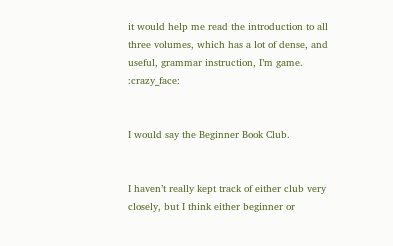it would help me read the introduction to all three volumes, which has a lot of dense, and useful, grammar instruction, I’m game. :crazy_face:


I would say the Beginner Book Club.


I haven’t really kept track of either club very closely, but I think either beginner or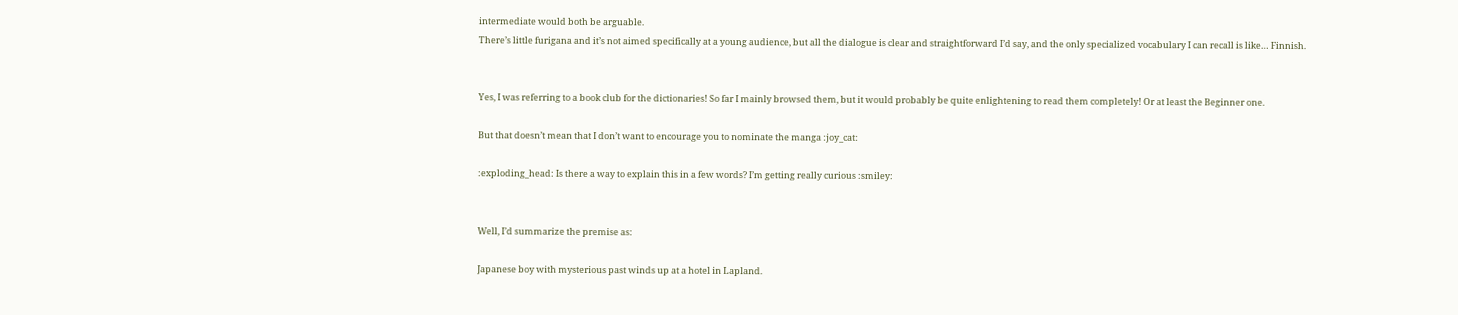intermediate would both be arguable.
There’s little furigana and it’s not aimed specifically at a young audience, but all the dialogue is clear and straightforward I’d say, and the only specialized vocabulary I can recall is like… Finnish.


Yes, I was referring to a book club for the dictionaries! So far I mainly browsed them, but it would probably be quite enlightening to read them completely! Or at least the Beginner one.

But that doesn’t mean that I don’t want to encourage you to nominate the manga :joy_cat:

:exploding_head: Is there a way to explain this in a few words? I’m getting really curious :smiley:


Well, I’d summarize the premise as:

Japanese boy with mysterious past winds up at a hotel in Lapland.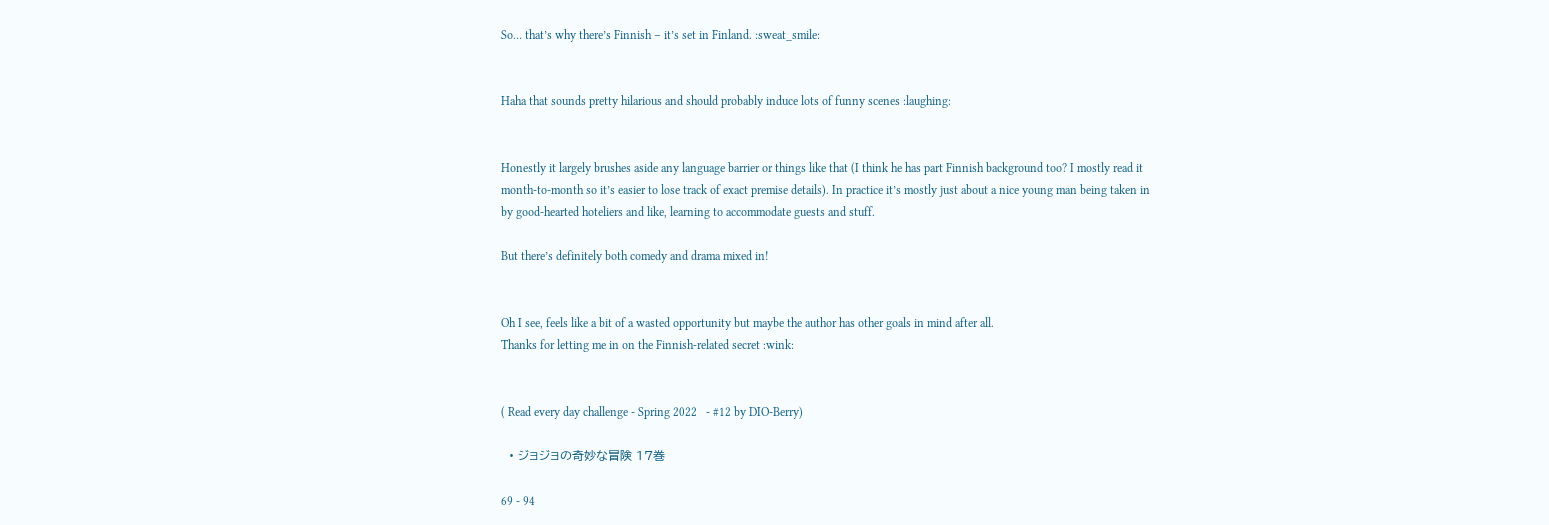So… that’s why there’s Finnish – it’s set in Finland. :sweat_smile:


Haha that sounds pretty hilarious and should probably induce lots of funny scenes :laughing:


Honestly it largely brushes aside any language barrier or things like that (I think he has part Finnish background too? I mostly read it month-to-month so it’s easier to lose track of exact premise details). In practice it’s mostly just about a nice young man being taken in by good-hearted hoteliers and like, learning to accommodate guests and stuff.

But there’s definitely both comedy and drama mixed in!


Oh I see, feels like a bit of a wasted opportunity but maybe the author has other goals in mind after all.
Thanks for letting me in on the Finnish-related secret :wink:


( Read every day challenge - Spring 2022   - #12 by DIO-Berry)

  • ジョジョの奇妙な冒険 17巻

69 - 94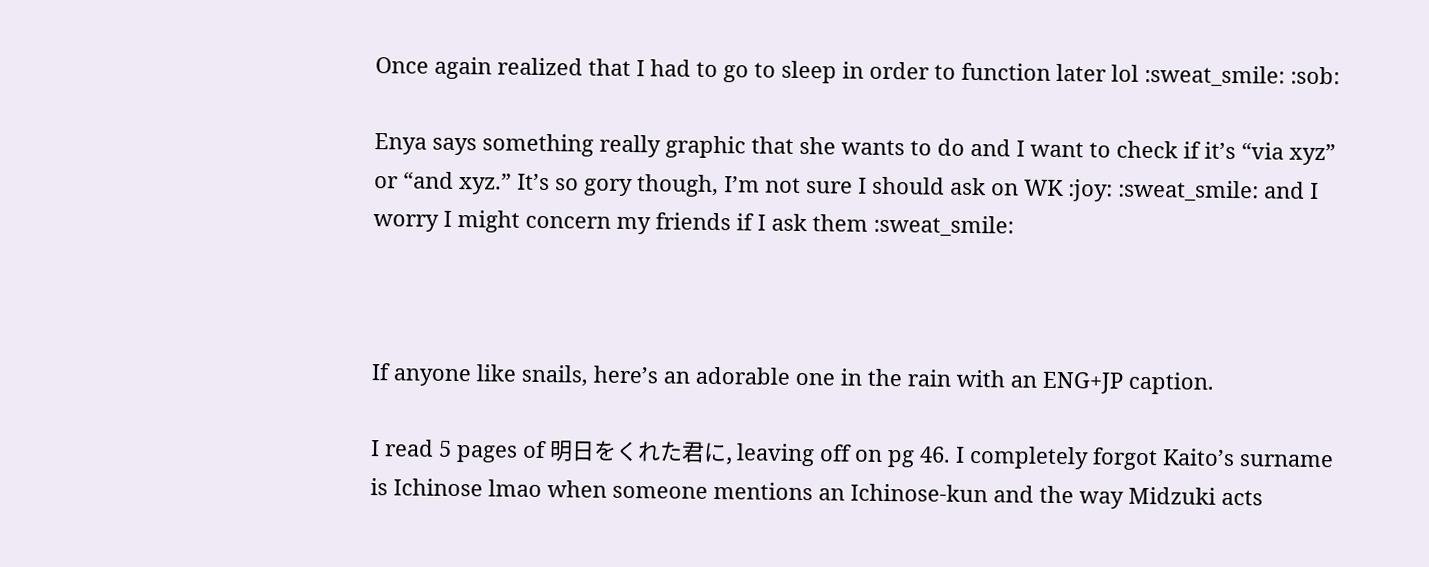Once again realized that I had to go to sleep in order to function later lol :sweat_smile: :sob:

Enya says something really graphic that she wants to do and I want to check if it’s “via xyz” or “and xyz.” It’s so gory though, I’m not sure I should ask on WK :joy: :sweat_smile: and I worry I might concern my friends if I ask them :sweat_smile:



If anyone like snails, here’s an adorable one in the rain with an ENG+JP caption.

I read 5 pages of 明日をくれた君に, leaving off on pg 46. I completely forgot Kaito’s surname is Ichinose lmao when someone mentions an Ichinose-kun and the way Midzuki acts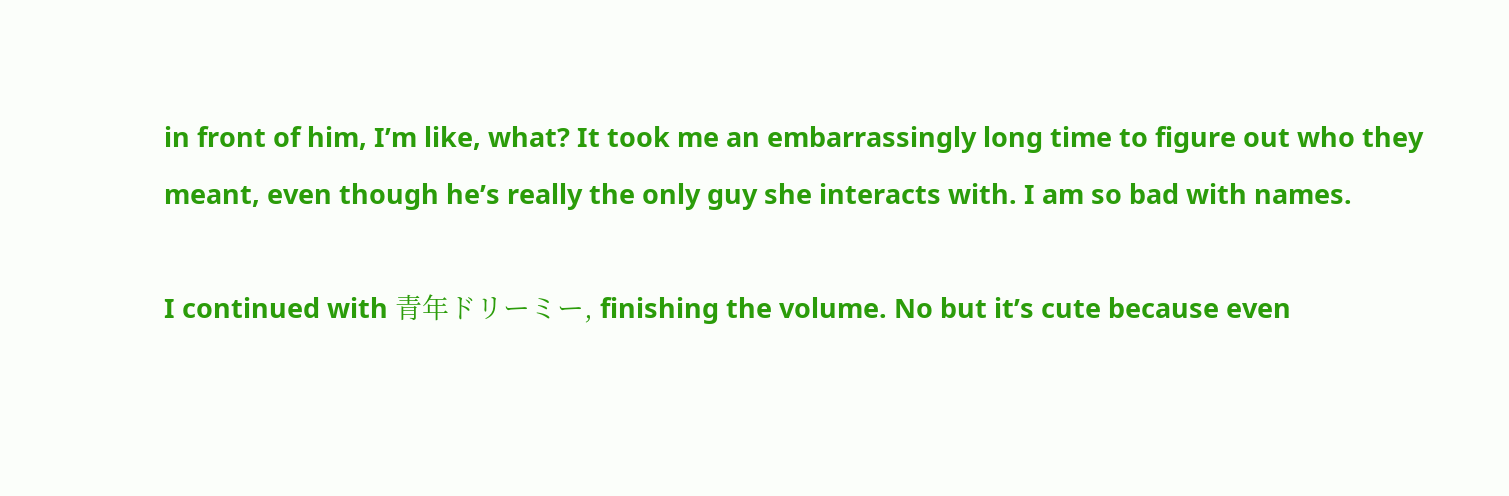in front of him, I’m like, what? It took me an embarrassingly long time to figure out who they meant, even though he’s really the only guy she interacts with. I am so bad with names.

I continued with 青年ドリーミー, finishing the volume. No but it’s cute because even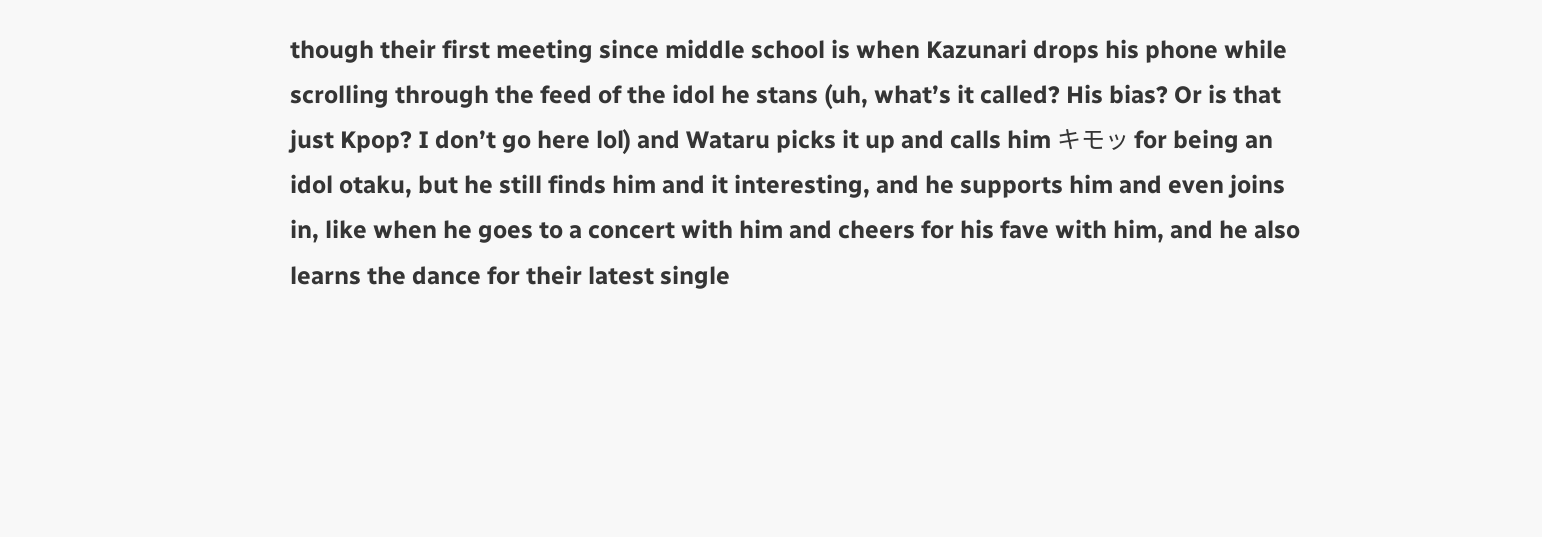though their first meeting since middle school is when Kazunari drops his phone while scrolling through the feed of the idol he stans (uh, what’s it called? His bias? Or is that just Kpop? I don’t go here lol) and Wataru picks it up and calls him キモッ for being an idol otaku, but he still finds him and it interesting, and he supports him and even joins in, like when he goes to a concert with him and cheers for his fave with him, and he also learns the dance for their latest single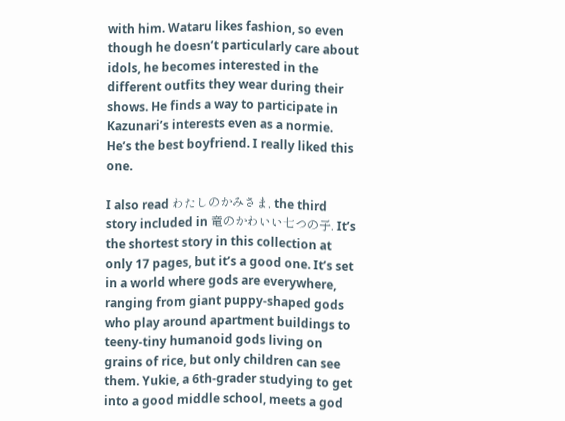with him. Wataru likes fashion, so even though he doesn’t particularly care about idols, he becomes interested in the different outfits they wear during their shows. He finds a way to participate in Kazunari’s interests even as a normie. He’s the best boyfriend. I really liked this one.

I also read わたしのかみさま, the third story included in 竜のかわいい七つの子. It’s the shortest story in this collection at only 17 pages, but it’s a good one. It’s set in a world where gods are everywhere, ranging from giant puppy-shaped gods who play around apartment buildings to teeny-tiny humanoid gods living on grains of rice, but only children can see them. Yukie, a 6th-grader studying to get into a good middle school, meets a god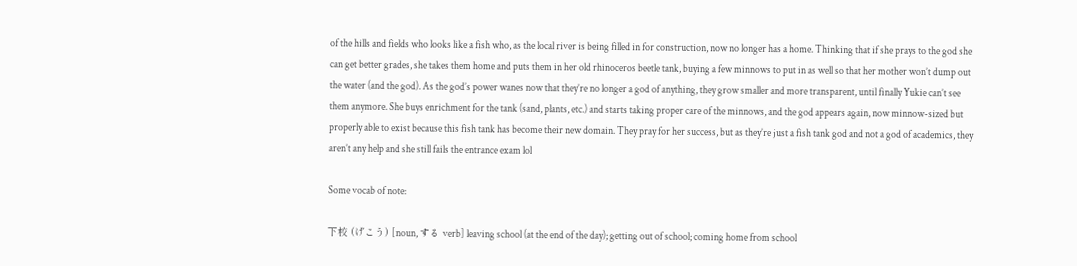of the hills and fields who looks like a fish who, as the local river is being filled in for construction, now no longer has a home. Thinking that if she prays to the god she can get better grades, she takes them home and puts them in her old rhinoceros beetle tank, buying a few minnows to put in as well so that her mother won’t dump out the water (and the god). As the god’s power wanes now that they’re no longer a god of anything, they grow smaller and more transparent, until finally Yukie can’t see them anymore. She buys enrichment for the tank (sand, plants, etc.) and starts taking proper care of the minnows, and the god appears again, now minnow-sized but properly able to exist because this fish tank has become their new domain. They pray for her success, but as they’re just a fish tank god and not a god of academics, they aren’t any help and she still fails the entrance exam lol

Some vocab of note:

下校 (げこう) [noun, する verb] leaving school (at the end of the day); getting out of school; coming home from school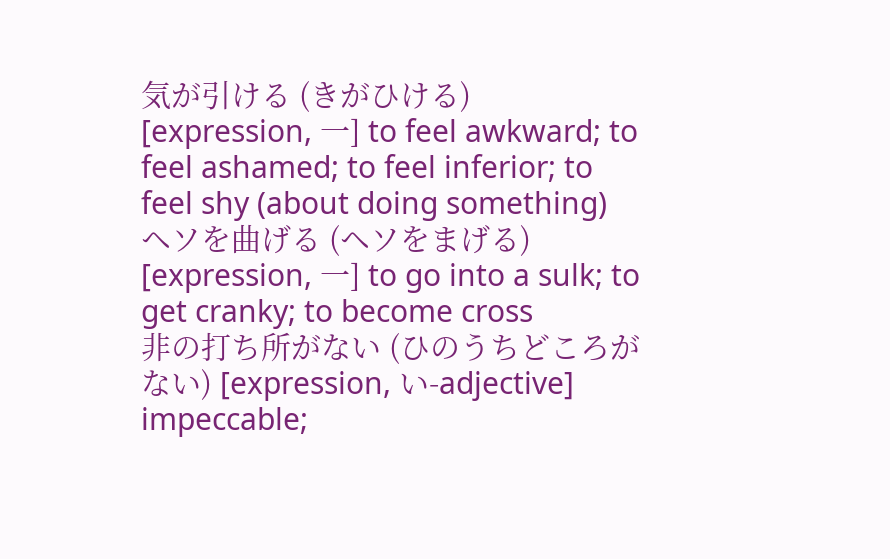気が引ける (きがひける) [expression, 一] to feel awkward; to feel ashamed; to feel inferior; to feel shy (about doing something)
ヘソを曲げる (ヘソをまげる) [expression, 一] to go into a sulk; to get cranky; to become cross
非の打ち所がない (ひのうちどころがない) [expression, い-adjective] impeccable;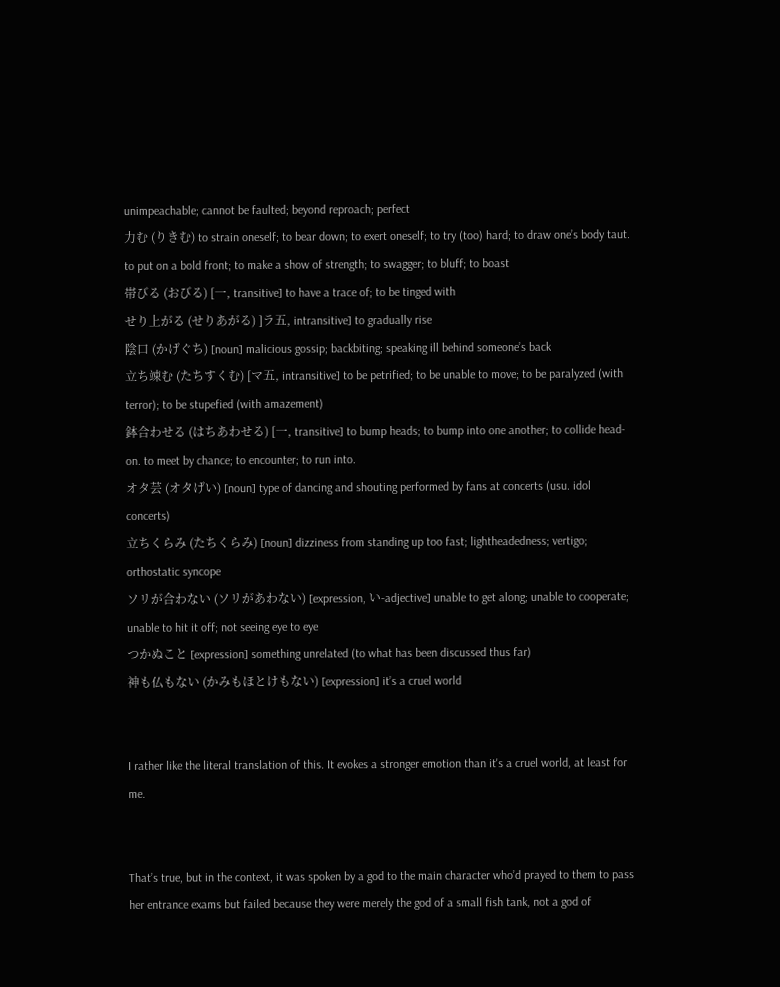unimpeachable; cannot be faulted; beyond reproach; perfect
力む (りきむ) to strain oneself; to bear down; to exert oneself; to try (too) hard; to draw one’s body taut. to put on a bold front; to make a show of strength; to swagger; to bluff; to boast
帯びる (おびる) [一, transitive] to have a trace of; to be tinged with
せり上がる (せりあがる) ]ラ五, intransitive] to gradually rise
陰口 (かげぐち) [noun] malicious gossip; backbiting; speaking ill behind someone’s back
立ち竦む (たちすくむ) [マ五, intransitive] to be petrified; to be unable to move; to be paralyzed (with terror); to be stupefied (with amazement)
鉢合わせる (はちあわせる) [一, transitive] to bump heads; to bump into one another; to collide head-on. to meet by chance; to encounter; to run into.
オタ芸 (オタげい) [noun] type of dancing and shouting performed by fans at concerts (usu. idol concerts)
立ちくらみ (たちくらみ) [noun] dizziness from standing up too fast; lightheadedness; vertigo; orthostatic syncope
ソリが合わない (ソリがあわない) [expression, い-adjective] unable to get along; unable to cooperate; unable to hit it off; not seeing eye to eye
つかぬこと [expression] something unrelated (to what has been discussed thus far)
神も仏もない (かみもほとけもない) [expression] it’s a cruel world


I rather like the literal translation of this. It evokes a stronger emotion than it's a cruel world, at least for me.


That’s true, but in the context, it was spoken by a god to the main character who’d prayed to them to pass her entrance exams but failed because they were merely the god of a small fish tank, not a god of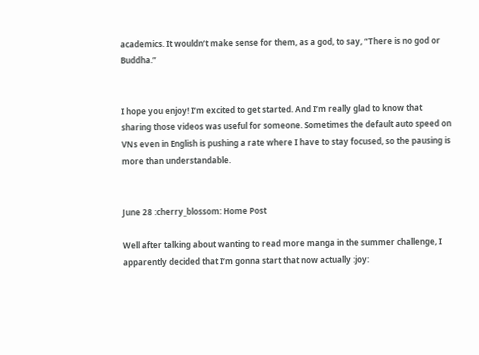academics. It wouldn’t make sense for them, as a god, to say, “There is no god or Buddha.”


I hope you enjoy! I’m excited to get started. And I’m really glad to know that sharing those videos was useful for someone. Sometimes the default auto speed on VNs even in English is pushing a rate where I have to stay focused, so the pausing is more than understandable.


June 28 :cherry_blossom: Home Post

Well after talking about wanting to read more manga in the summer challenge, I apparently decided that I’m gonna start that now actually :joy: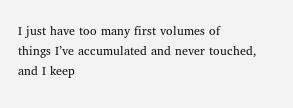I just have too many first volumes of things I’ve accumulated and never touched, and I keep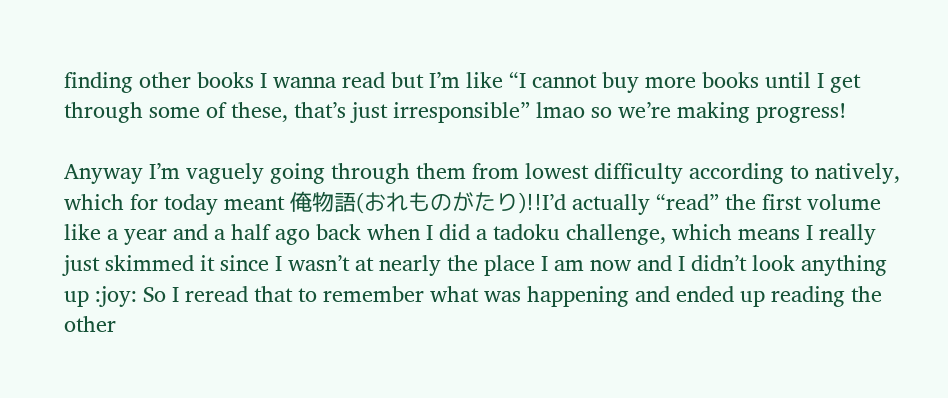finding other books I wanna read but I’m like “I cannot buy more books until I get through some of these, that’s just irresponsible” lmao so we’re making progress!

Anyway I’m vaguely going through them from lowest difficulty according to natively, which for today meant 俺物語(おれものがたり)!!I’d actually “read” the first volume like a year and a half ago back when I did a tadoku challenge, which means I really just skimmed it since I wasn’t at nearly the place I am now and I didn’t look anything up :joy: So I reread that to remember what was happening and ended up reading the other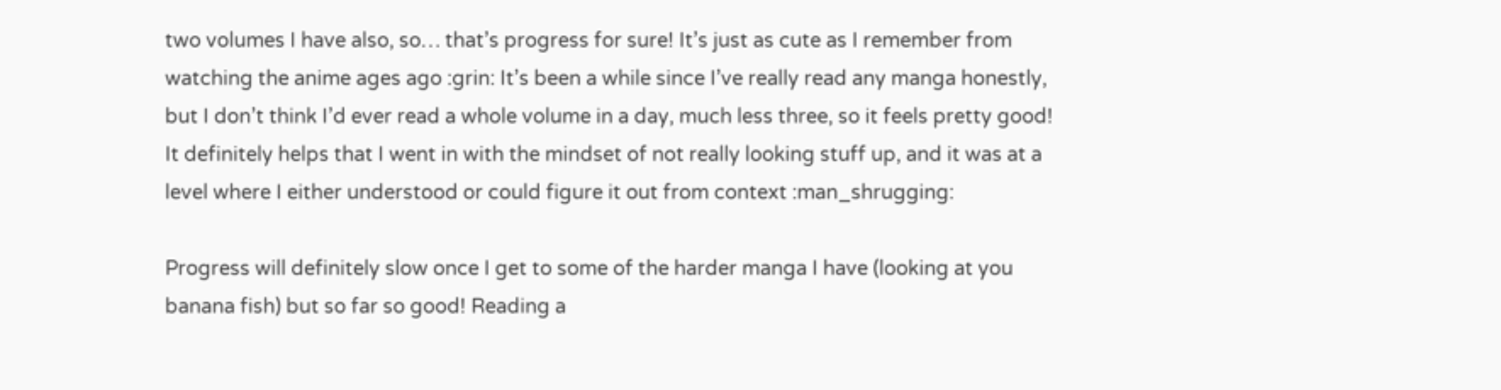two volumes I have also, so… that’s progress for sure! It’s just as cute as I remember from watching the anime ages ago :grin: It’s been a while since I’ve really read any manga honestly, but I don’t think I’d ever read a whole volume in a day, much less three, so it feels pretty good! It definitely helps that I went in with the mindset of not really looking stuff up, and it was at a level where I either understood or could figure it out from context :man_shrugging:

Progress will definitely slow once I get to some of the harder manga I have (looking at you banana fish) but so far so good! Reading a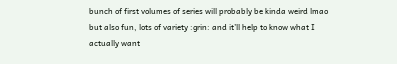bunch of first volumes of series will probably be kinda weird lmao but also fun, lots of variety :grin: and it’ll help to know what I actually want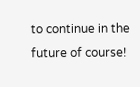to continue in the future of course!